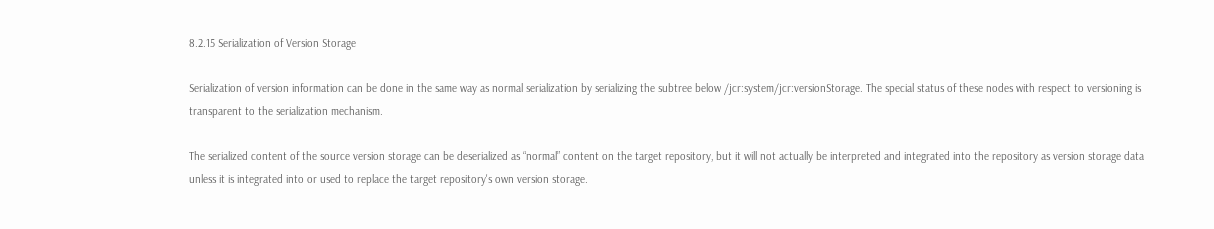8.2.15 Serialization of Version Storage

Serialization of version information can be done in the same way as normal serialization by serializing the subtree below /jcr:system/jcr:versionStorage. The special status of these nodes with respect to versioning is transparent to the serialization mechanism.

The serialized content of the source version storage can be deserialized as “normal” content on the target repository, but it will not actually be interpreted and integrated into the repository as version storage data unless it is integrated into or used to replace the target repository's own version storage.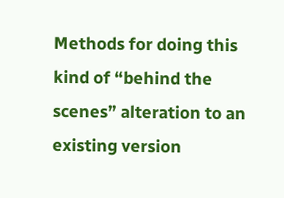Methods for doing this kind of “behind the scenes” alteration to an existing version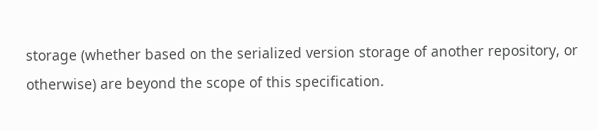storage (whether based on the serialized version storage of another repository, or otherwise) are beyond the scope of this specification.